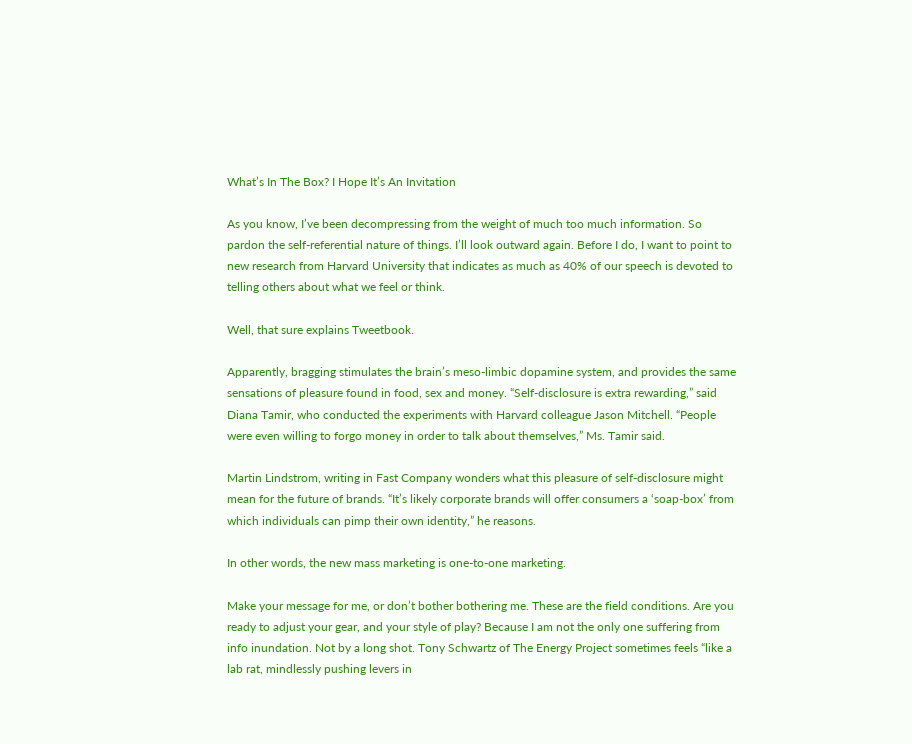What’s In The Box? I Hope It’s An Invitation

As you know, I’ve been decompressing from the weight of much too much information. So pardon the self-referential nature of things. I’ll look outward again. Before I do, I want to point to new research from Harvard University that indicates as much as 40% of our speech is devoted to telling others about what we feel or think.

Well, that sure explains Tweetbook.

Apparently, bragging stimulates the brain’s meso-limbic dopamine system, and provides the same sensations of pleasure found in food, sex and money. “Self-disclosure is extra rewarding,” said Diana Tamir, who conducted the experiments with Harvard colleague Jason Mitchell. “People were even willing to forgo money in order to talk about themselves,” Ms. Tamir said.

Martin Lindstrom, writing in Fast Company wonders what this pleasure of self-disclosure might mean for the future of brands. “It’s likely corporate brands will offer consumers a ‘soap-box’ from which individuals can pimp their own identity,” he reasons.

In other words, the new mass marketing is one-to-one marketing.

Make your message for me, or don’t bother bothering me. These are the field conditions. Are you ready to adjust your gear, and your style of play? Because I am not the only one suffering from info inundation. Not by a long shot. Tony Schwartz of The Energy Project sometimes feels “like a lab rat, mindlessly pushing levers in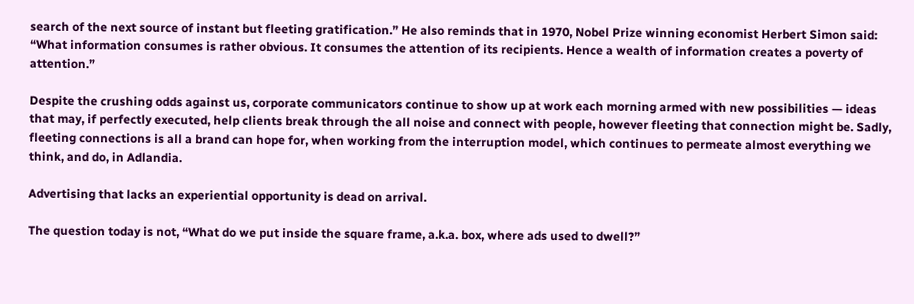search of the next source of instant but fleeting gratification.” He also reminds that in 1970, Nobel Prize winning economist Herbert Simon said: “What information consumes is rather obvious. It consumes the attention of its recipients. Hence a wealth of information creates a poverty of attention.”

Despite the crushing odds against us, corporate communicators continue to show up at work each morning armed with new possibilities — ideas that may, if perfectly executed, help clients break through the all noise and connect with people, however fleeting that connection might be. Sadly, fleeting connections is all a brand can hope for, when working from the interruption model, which continues to permeate almost everything we think, and do, in Adlandia.

Advertising that lacks an experiential opportunity is dead on arrival.

The question today is not, “What do we put inside the square frame, a.k.a. box, where ads used to dwell?”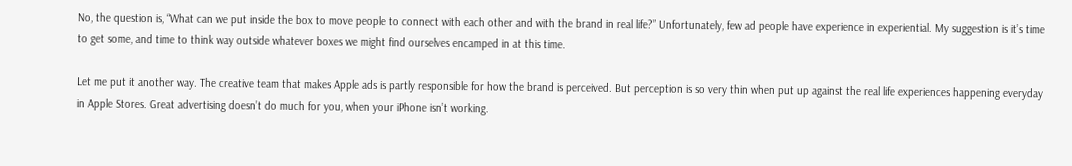No, the question is, “What can we put inside the box to move people to connect with each other and with the brand in real life?” Unfortunately, few ad people have experience in experiential. My suggestion is it’s time to get some, and time to think way outside whatever boxes we might find ourselves encamped in at this time.

Let me put it another way. The creative team that makes Apple ads is partly responsible for how the brand is perceived. But perception is so very thin when put up against the real life experiences happening everyday in Apple Stores. Great advertising doesn’t do much for you, when your iPhone isn’t working.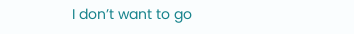I don’t want to go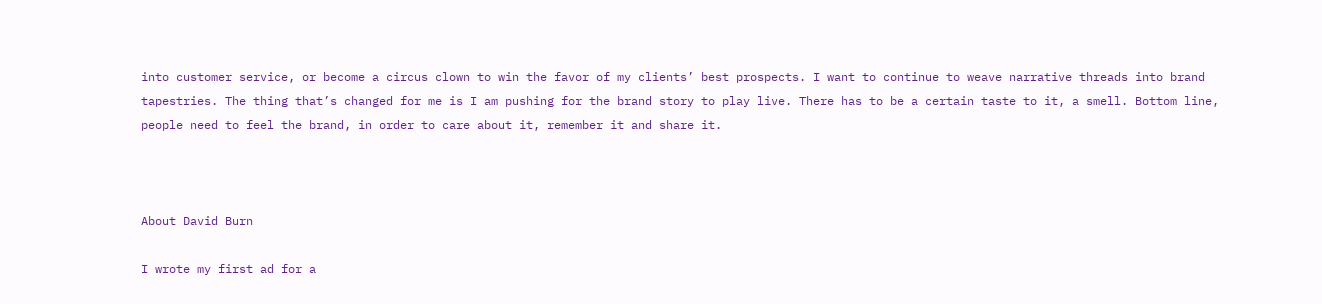into customer service, or become a circus clown to win the favor of my clients’ best prospects. I want to continue to weave narrative threads into brand tapestries. The thing that’s changed for me is I am pushing for the brand story to play live. There has to be a certain taste to it, a smell. Bottom line, people need to feel the brand, in order to care about it, remember it and share it.



About David Burn

I wrote my first ad for a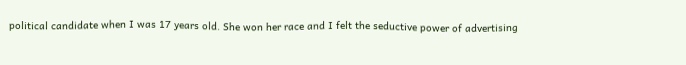political candidate when I was 17 years old. She won her race and I felt the seductive power of advertising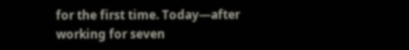for the first time. Today—after working for seven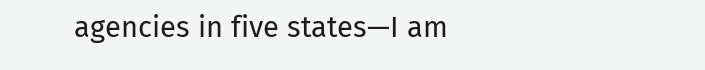agencies in five states—I am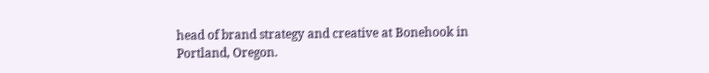head of brand strategy and creative at Bonehook in Portland, Oregon.